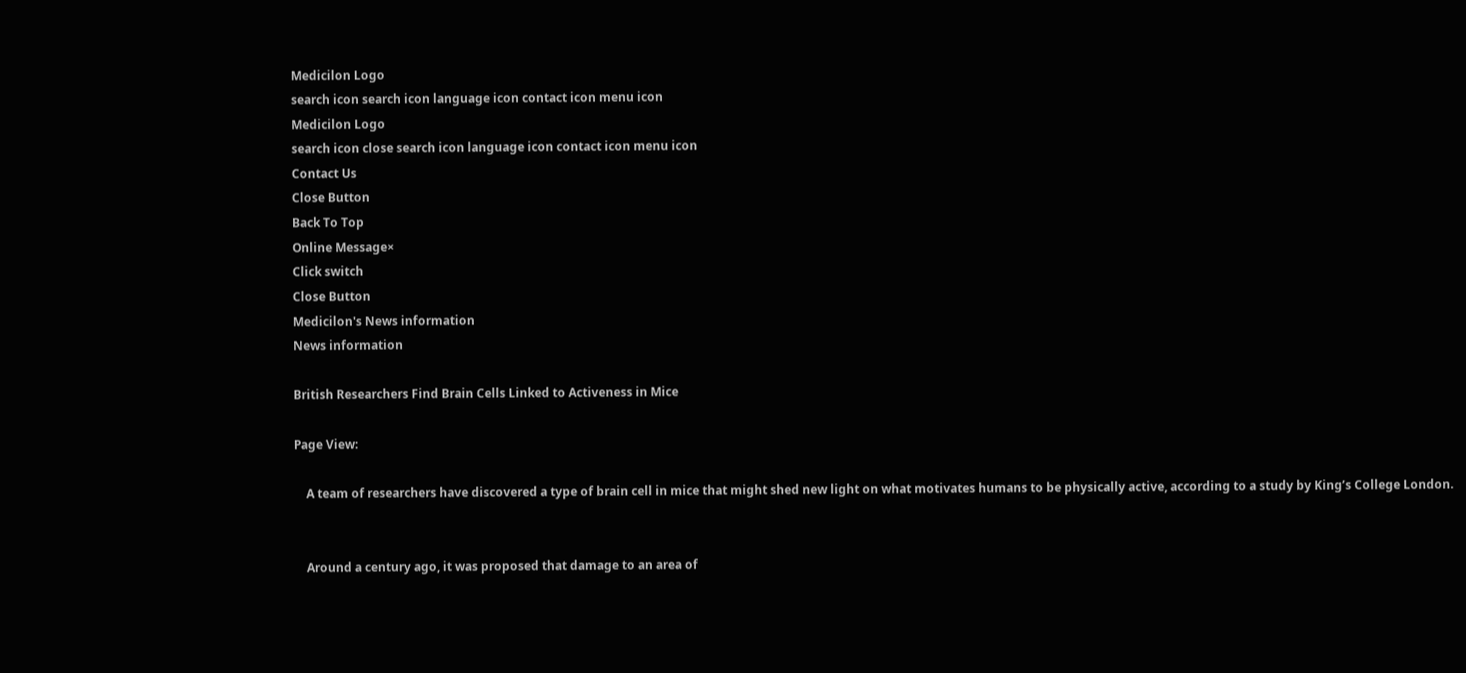Medicilon Logo
search icon search icon language icon contact icon menu icon
Medicilon Logo
search icon close search icon language icon contact icon menu icon
Contact Us
Close Button
Back To Top
Online Message×
Click switch
Close Button
Medicilon's News information
News information

British Researchers Find Brain Cells Linked to Activeness in Mice

Page View:

    A team of researchers have discovered a type of brain cell in mice that might shed new light on what motivates humans to be physically active, according to a study by King’s College London.


    Around a century ago, it was proposed that damage to an area of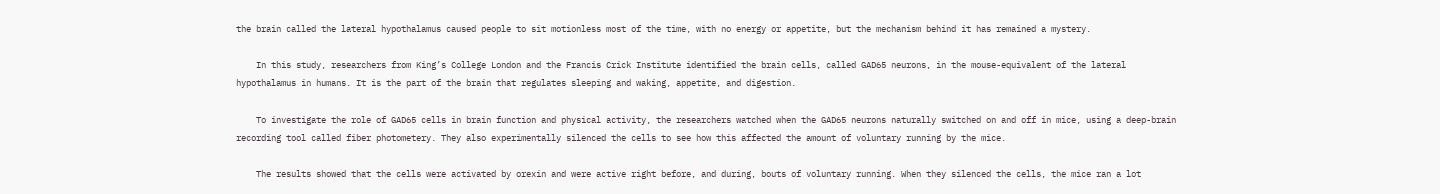the brain called the lateral hypothalamus caused people to sit motionless most of the time, with no energy or appetite, but the mechanism behind it has remained a mystery.

    In this study, researchers from King’s College London and the Francis Crick Institute identified the brain cells, called GAD65 neurons, in the mouse-equivalent of the lateral hypothalamus in humans. It is the part of the brain that regulates sleeping and waking, appetite, and digestion.

    To investigate the role of GAD65 cells in brain function and physical activity, the researchers watched when the GAD65 neurons naturally switched on and off in mice, using a deep-brain recording tool called fiber photometery. They also experimentally silenced the cells to see how this affected the amount of voluntary running by the mice.

    The results showed that the cells were activated by orexin and were active right before, and during, bouts of voluntary running. When they silenced the cells, the mice ran a lot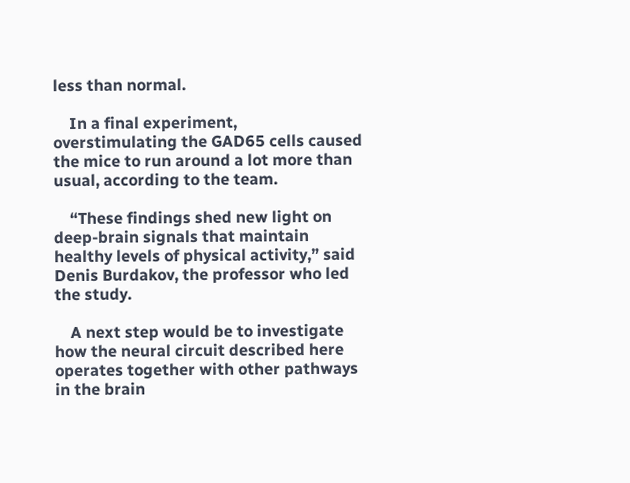less than normal.

    In a final experiment, overstimulating the GAD65 cells caused the mice to run around a lot more than usual, according to the team.

    “These findings shed new light on deep-brain signals that maintain healthy levels of physical activity,” said Denis Burdakov, the professor who led the study.

    A next step would be to investigate how the neural circuit described here operates together with other pathways in the brain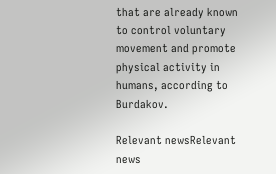that are already known to control voluntary movement and promote physical activity in humans, according to Burdakov.

Relevant newsRelevant news